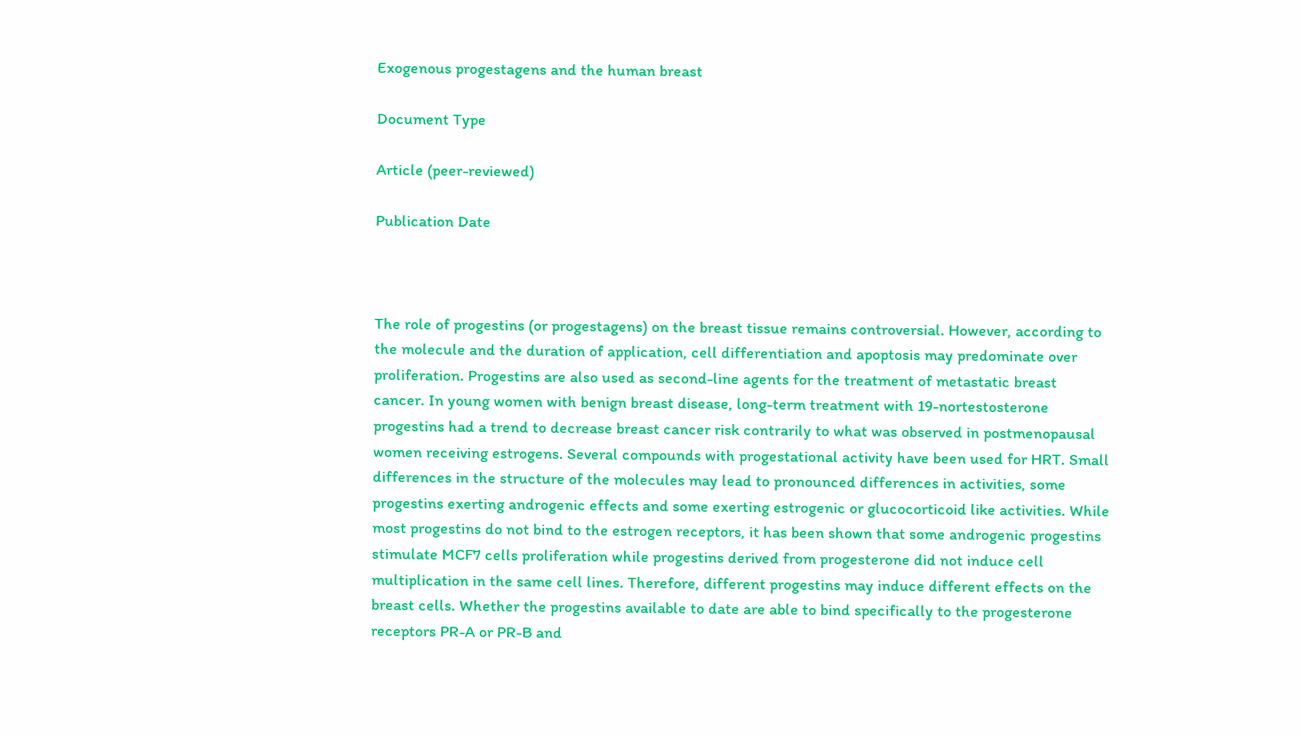Exogenous progestagens and the human breast

Document Type

Article (peer-reviewed)

Publication Date



The role of progestins (or progestagens) on the breast tissue remains controversial. However, according to the molecule and the duration of application, cell differentiation and apoptosis may predominate over proliferation. Progestins are also used as second-line agents for the treatment of metastatic breast cancer. In young women with benign breast disease, long-term treatment with 19-nortestosterone progestins had a trend to decrease breast cancer risk contrarily to what was observed in postmenopausal women receiving estrogens. Several compounds with progestational activity have been used for HRT. Small differences in the structure of the molecules may lead to pronounced differences in activities, some progestins exerting androgenic effects and some exerting estrogenic or glucocorticoid like activities. While most progestins do not bind to the estrogen receptors, it has been shown that some androgenic progestins stimulate MCF7 cells proliferation while progestins derived from progesterone did not induce cell multiplication in the same cell lines. Therefore, different progestins may induce different effects on the breast cells. Whether the progestins available to date are able to bind specifically to the progesterone receptors PR-A or PR-B and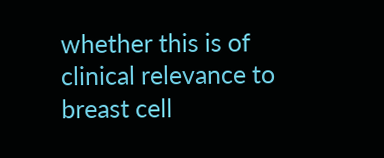whether this is of clinical relevance to breast cell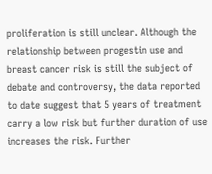proliferation is still unclear. Although the relationship between progestin use and breast cancer risk is still the subject of debate and controversy, the data reported to date suggest that 5 years of treatment carry a low risk but further duration of use increases the risk. Further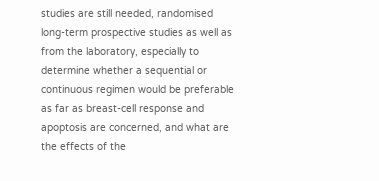studies are still needed, randomised long-term prospective studies as well as from the laboratory, especially to determine whether a sequential or continuous regimen would be preferable as far as breast-cell response and apoptosis are concerned, and what are the effects of the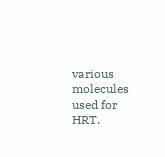various molecules used for HRT.